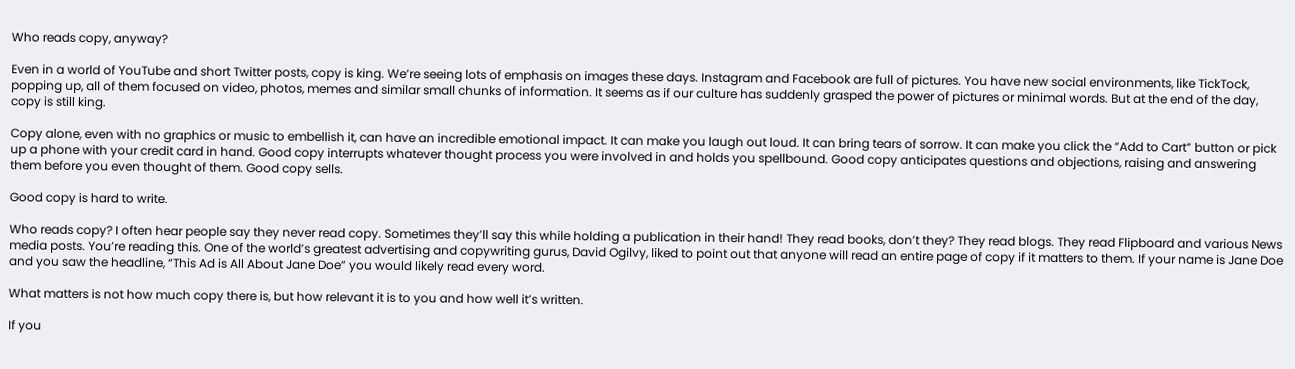Who reads copy, anyway?

Even in a world of YouTube and short Twitter posts, copy is king. We’re seeing lots of emphasis on images these days. Instagram and Facebook are full of pictures. You have new social environments, like TickTock, popping up, all of them focused on video, photos, memes and similar small chunks of information. It seems as if our culture has suddenly grasped the power of pictures or minimal words. But at the end of the day, copy is still king.

Copy alone, even with no graphics or music to embellish it, can have an incredible emotional impact. It can make you laugh out loud. It can bring tears of sorrow. It can make you click the “Add to Cart” button or pick up a phone with your credit card in hand. Good copy interrupts whatever thought process you were involved in and holds you spellbound. Good copy anticipates questions and objections, raising and answering them before you even thought of them. Good copy sells.

Good copy is hard to write.

Who reads copy? I often hear people say they never read copy. Sometimes they’ll say this while holding a publication in their hand! They read books, don’t they? They read blogs. They read Flipboard and various News media posts. You’re reading this. One of the world’s greatest advertising and copywriting gurus, David Ogilvy, liked to point out that anyone will read an entire page of copy if it matters to them. If your name is Jane Doe and you saw the headline, “This Ad is All About Jane Doe” you would likely read every word.

What matters is not how much copy there is, but how relevant it is to you and how well it’s written.

If you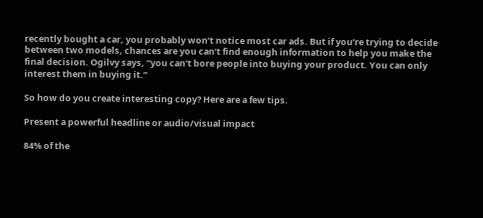recently bought a car, you probably won’t notice most car ads. But if you’re trying to decide between two models, chances are you can’t find enough information to help you make the final decision. Ogilvy says, “you can’t bore people into buying your product. You can only interest them in buying it.”

So how do you create interesting copy? Here are a few tips.

Present a powerful headline or audio/visual impact

84% of the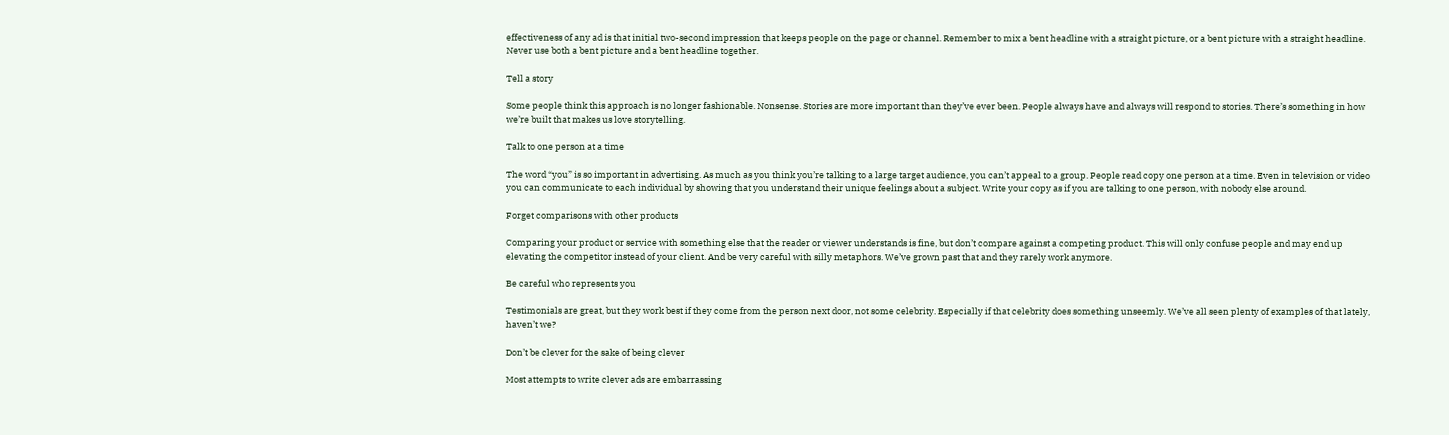effectiveness of any ad is that initial two-second impression that keeps people on the page or channel. Remember to mix a bent headline with a straight picture, or a bent picture with a straight headline. Never use both a bent picture and a bent headline together.

Tell a story

Some people think this approach is no longer fashionable. Nonsense. Stories are more important than they’ve ever been. People always have and always will respond to stories. There’s something in how we’re built that makes us love storytelling.

Talk to one person at a time

The word “you” is so important in advertising. As much as you think you’re talking to a large target audience, you can’t appeal to a group. People read copy one person at a time. Even in television or video you can communicate to each individual by showing that you understand their unique feelings about a subject. Write your copy as if you are talking to one person, with nobody else around.

Forget comparisons with other products

Comparing your product or service with something else that the reader or viewer understands is fine, but don’t compare against a competing product. This will only confuse people and may end up elevating the competitor instead of your client. And be very careful with silly metaphors. We’ve grown past that and they rarely work anymore.

Be careful who represents you

Testimonials are great, but they work best if they come from the person next door, not some celebrity. Especially if that celebrity does something unseemly. We’ve all seen plenty of examples of that lately, haven’t we?

Don’t be clever for the sake of being clever

Most attempts to write clever ads are embarrassing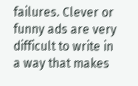failures. Clever or funny ads are very difficult to write in a way that makes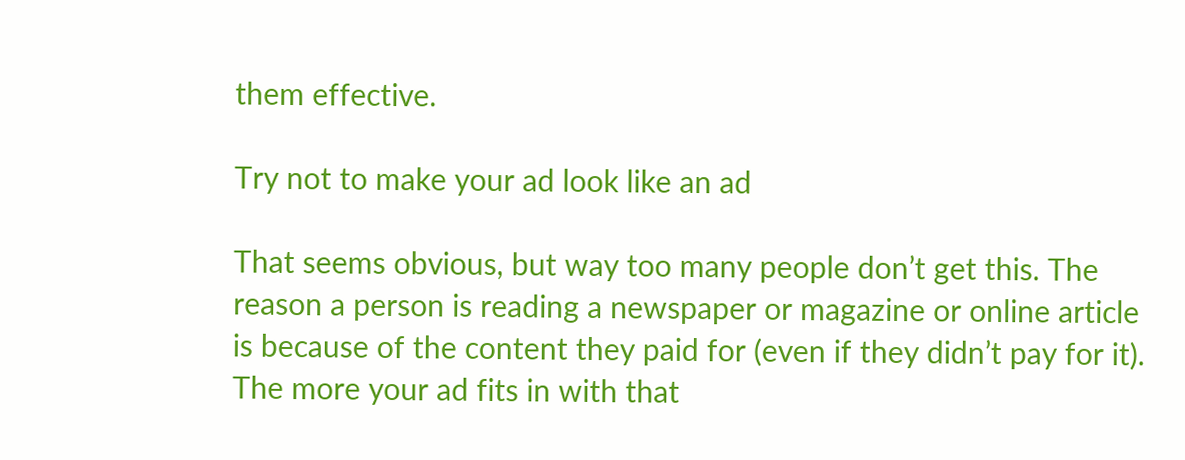them effective.

Try not to make your ad look like an ad

That seems obvious, but way too many people don’t get this. The reason a person is reading a newspaper or magazine or online article is because of the content they paid for (even if they didn’t pay for it). The more your ad fits in with that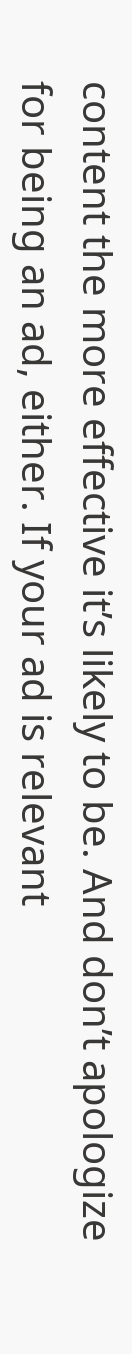content the more effective it’s likely to be. And don’t apologize for being an ad, either. If your ad is relevant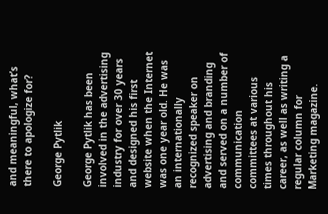and meaningful, what’s there to apologize for?

George Pytlik

George Pytlik has been involved in the advertising industry for over 30 years and designed his first website when the Internet was one year old. He was an internationally recognized speaker on advertising and branding and served on a number of communication committees at various times throughout his career, as well as writing a regular column for Marketing magazine.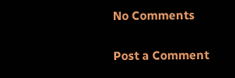No Comments

Post a Comment